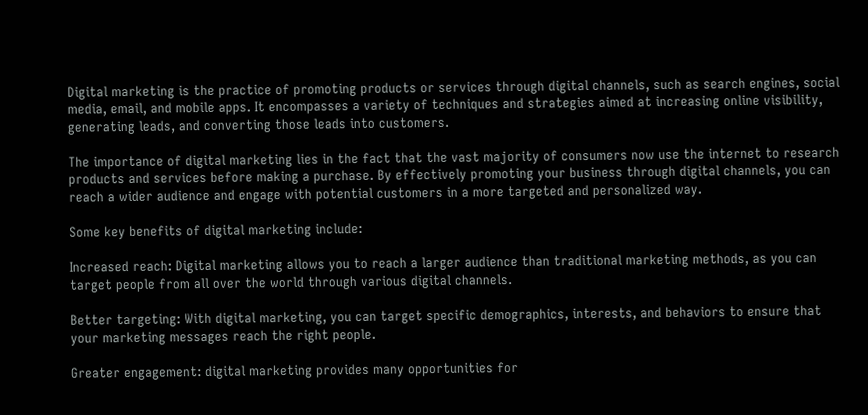Digital marketing is the practice of promoting products or services through digital channels, such as search engines, social media, email, and mobile apps. It encompasses a variety of techniques and strategies aimed at increasing online visibility, generating leads, and converting those leads into customers.

The importance of digital marketing lies in the fact that the vast majority of consumers now use the internet to research products and services before making a purchase. By effectively promoting your business through digital channels, you can reach a wider audience and engage with potential customers in a more targeted and personalized way.

Some key benefits of digital marketing include:

Increased reach: Digital marketing allows you to reach a larger audience than traditional marketing methods, as you can target people from all over the world through various digital channels.

Better targeting: With digital marketing, you can target specific demographics, interests, and behaviors to ensure that your marketing messages reach the right people.

Greater engagement: digital marketing provides many opportunities for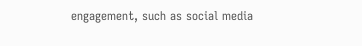engagement, such as social media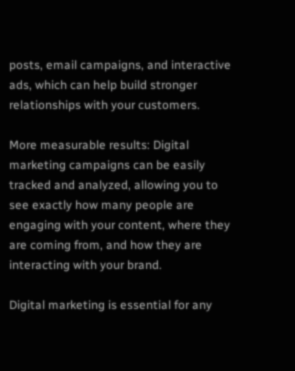posts, email campaigns, and interactive ads, which can help build stronger relationships with your customers.

More measurable results: Digital marketing campaigns can be easily tracked and analyzed, allowing you to see exactly how many people are engaging with your content, where they are coming from, and how they are interacting with your brand.

Digital marketing is essential for any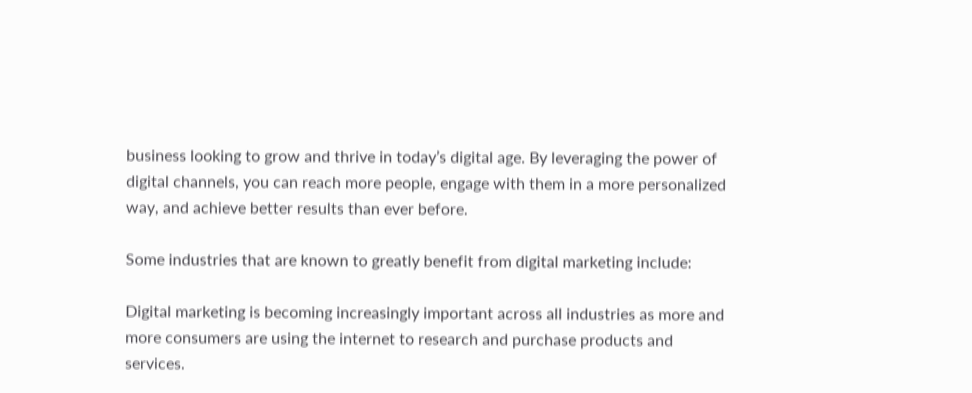business looking to grow and thrive in today’s digital age. By leveraging the power of digital channels, you can reach more people, engage with them in a more personalized way, and achieve better results than ever before.

Some industries that are known to greatly benefit from digital marketing include:

Digital marketing is becoming increasingly important across all industries as more and more consumers are using the internet to research and purchase products and services.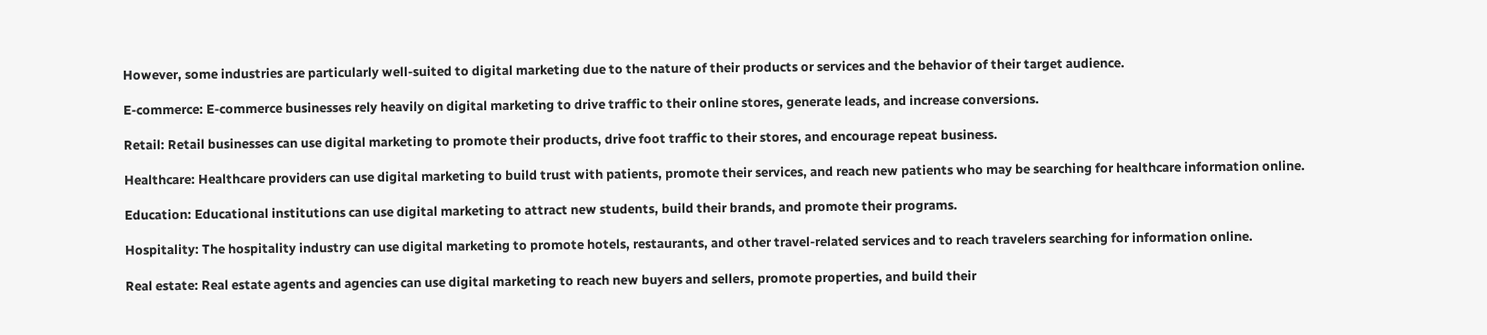However, some industries are particularly well-suited to digital marketing due to the nature of their products or services and the behavior of their target audience.

E-commerce: E-commerce businesses rely heavily on digital marketing to drive traffic to their online stores, generate leads, and increase conversions.

Retail: Retail businesses can use digital marketing to promote their products, drive foot traffic to their stores, and encourage repeat business.

Healthcare: Healthcare providers can use digital marketing to build trust with patients, promote their services, and reach new patients who may be searching for healthcare information online.

Education: Educational institutions can use digital marketing to attract new students, build their brands, and promote their programs.

Hospitality: The hospitality industry can use digital marketing to promote hotels, restaurants, and other travel-related services and to reach travelers searching for information online.

Real estate: Real estate agents and agencies can use digital marketing to reach new buyers and sellers, promote properties, and build their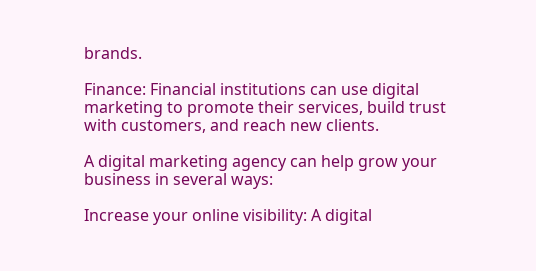brands.

Finance: Financial institutions can use digital marketing to promote their services, build trust with customers, and reach new clients.

A digital marketing agency can help grow your business in several ways:

Increase your online visibility: A digital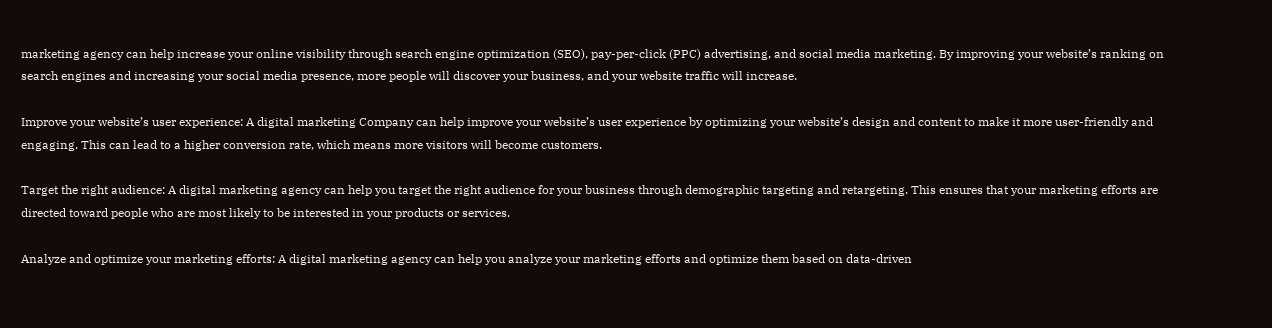marketing agency can help increase your online visibility through search engine optimization (SEO), pay-per-click (PPC) advertising, and social media marketing. By improving your website’s ranking on search engines and increasing your social media presence, more people will discover your business, and your website traffic will increase.

Improve your website’s user experience: A digital marketing Company can help improve your website’s user experience by optimizing your website’s design and content to make it more user-friendly and engaging. This can lead to a higher conversion rate, which means more visitors will become customers.

Target the right audience: A digital marketing agency can help you target the right audience for your business through demographic targeting and retargeting. This ensures that your marketing efforts are directed toward people who are most likely to be interested in your products or services.

Analyze and optimize your marketing efforts: A digital marketing agency can help you analyze your marketing efforts and optimize them based on data-driven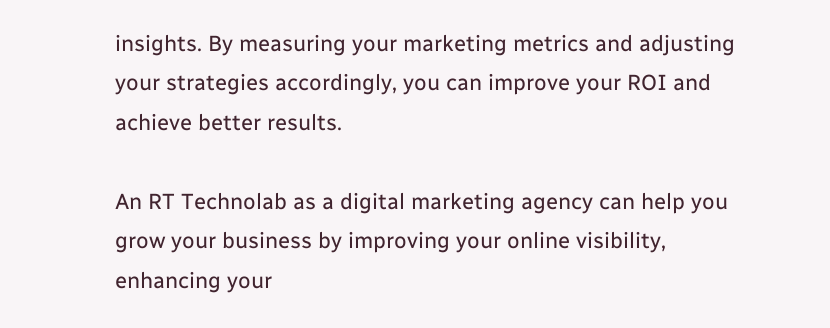insights. By measuring your marketing metrics and adjusting your strategies accordingly, you can improve your ROI and achieve better results.

An RT Technolab as a digital marketing agency can help you grow your business by improving your online visibility, enhancing your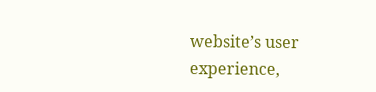website’s user experience,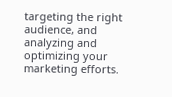targeting the right audience, and analyzing and optimizing your marketing efforts.